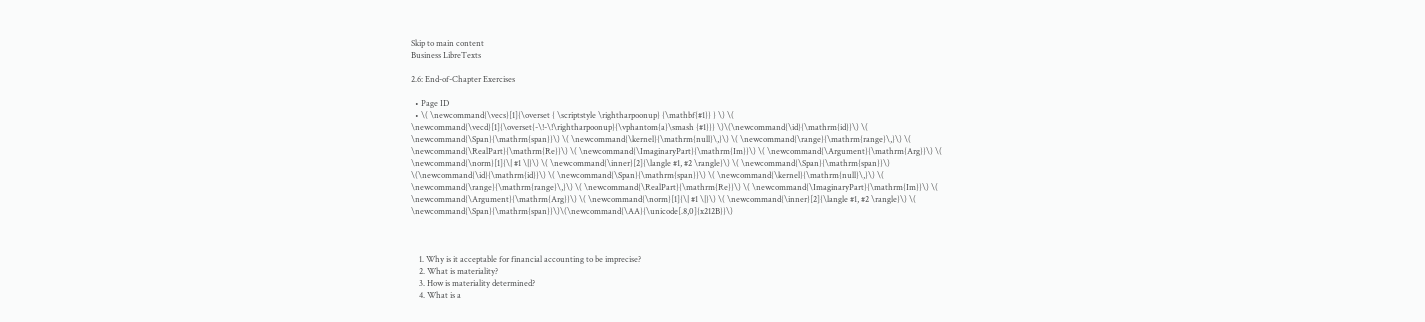Skip to main content
Business LibreTexts

2.6: End-of-Chapter Exercises

  • Page ID
  • \( \newcommand{\vecs}[1]{\overset { \scriptstyle \rightharpoonup} {\mathbf{#1}} } \) \( \newcommand{\vecd}[1]{\overset{-\!-\!\rightharpoonup}{\vphantom{a}\smash {#1}}} \)\(\newcommand{\id}{\mathrm{id}}\) \( \newcommand{\Span}{\mathrm{span}}\) \( \newcommand{\kernel}{\mathrm{null}\,}\) \( \newcommand{\range}{\mathrm{range}\,}\) \( \newcommand{\RealPart}{\mathrm{Re}}\) \( \newcommand{\ImaginaryPart}{\mathrm{Im}}\) \( \newcommand{\Argument}{\mathrm{Arg}}\) \( \newcommand{\norm}[1]{\| #1 \|}\) \( \newcommand{\inner}[2]{\langle #1, #2 \rangle}\) \( \newcommand{\Span}{\mathrm{span}}\) \(\newcommand{\id}{\mathrm{id}}\) \( \newcommand{\Span}{\mathrm{span}}\) \( \newcommand{\kernel}{\mathrm{null}\,}\) \( \newcommand{\range}{\mathrm{range}\,}\) \( \newcommand{\RealPart}{\mathrm{Re}}\) \( \newcommand{\ImaginaryPart}{\mathrm{Im}}\) \( \newcommand{\Argument}{\mathrm{Arg}}\) \( \newcommand{\norm}[1]{\| #1 \|}\) \( \newcommand{\inner}[2]{\langle #1, #2 \rangle}\) \( \newcommand{\Span}{\mathrm{span}}\)\(\newcommand{\AA}{\unicode[.8,0]{x212B}}\)



    1. Why is it acceptable for financial accounting to be imprecise?
    2. What is materiality?
    3. How is materiality determined?
    4. What is a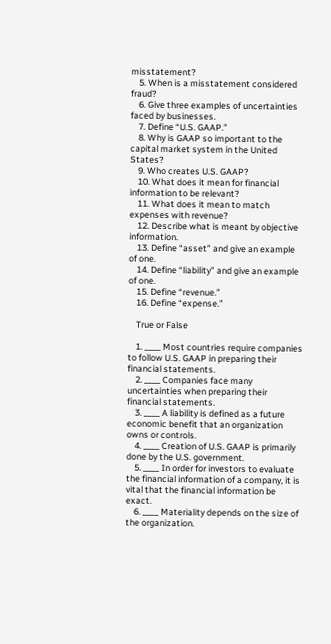misstatement?
    5. When is a misstatement considered fraud?
    6. Give three examples of uncertainties faced by businesses.
    7. Define “U.S. GAAP.”
    8. Why is GAAP so important to the capital market system in the United States?
    9. Who creates U.S. GAAP?
    10. What does it mean for financial information to be relevant?
    11. What does it mean to match expenses with revenue?
    12. Describe what is meant by objective information.
    13. Define “asset” and give an example of one.
    14. Define “liability” and give an example of one.
    15. Define “revenue.”
    16. Define “expense.”

    True or False

    1. ____ Most countries require companies to follow U.S. GAAP in preparing their financial statements.
    2. ____ Companies face many uncertainties when preparing their financial statements.
    3. ____ A liability is defined as a future economic benefit that an organization owns or controls.
    4. ____ Creation of U.S. GAAP is primarily done by the U.S. government.
    5. ____ In order for investors to evaluate the financial information of a company, it is vital that the financial information be exact.
    6. ____ Materiality depends on the size of the organization.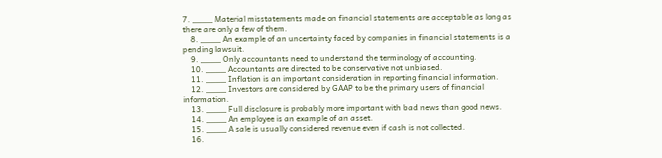7. ____ Material misstatements made on financial statements are acceptable as long as there are only a few of them.
    8. ____ An example of an uncertainty faced by companies in financial statements is a pending lawsuit.
    9. ____ Only accountants need to understand the terminology of accounting.
    10. ____ Accountants are directed to be conservative not unbiased.
    11. ____ Inflation is an important consideration in reporting financial information.
    12. ____ Investors are considered by GAAP to be the primary users of financial information.
    13. ____ Full disclosure is probably more important with bad news than good news.
    14. ____ An employee is an example of an asset.
    15. ____ A sale is usually considered revenue even if cash is not collected.
    16.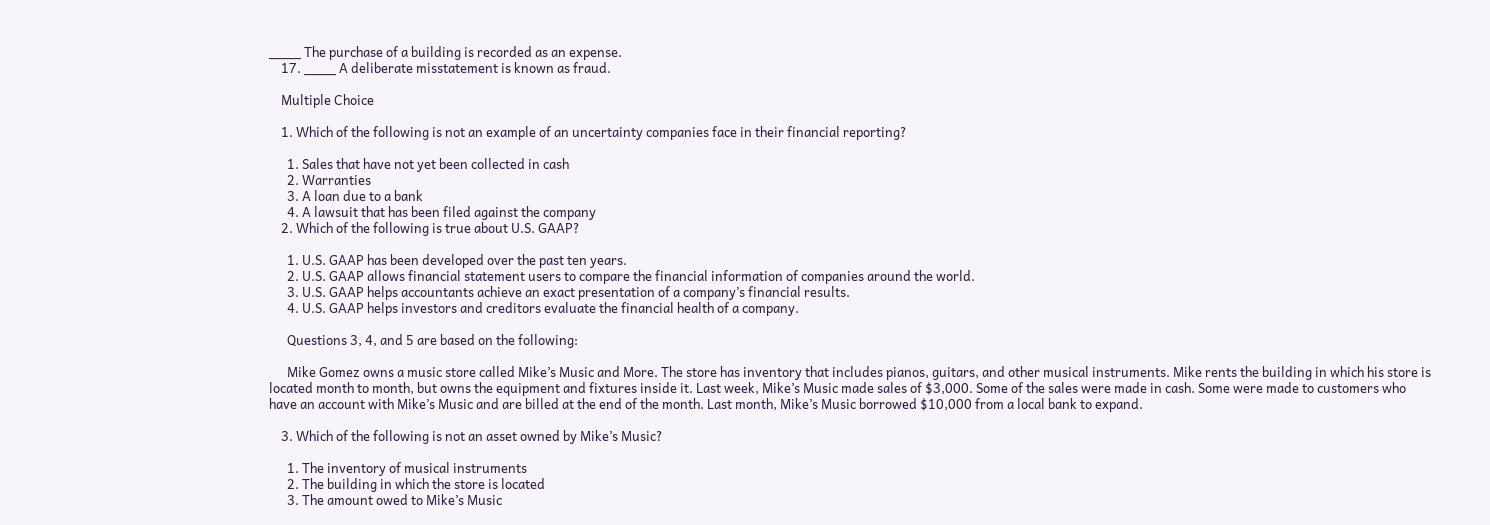____ The purchase of a building is recorded as an expense.
    17. ____ A deliberate misstatement is known as fraud.

    Multiple Choice

    1. Which of the following is not an example of an uncertainty companies face in their financial reporting?

      1. Sales that have not yet been collected in cash
      2. Warranties
      3. A loan due to a bank
      4. A lawsuit that has been filed against the company
    2. Which of the following is true about U.S. GAAP?

      1. U.S. GAAP has been developed over the past ten years.
      2. U.S. GAAP allows financial statement users to compare the financial information of companies around the world.
      3. U.S. GAAP helps accountants achieve an exact presentation of a company’s financial results.
      4. U.S. GAAP helps investors and creditors evaluate the financial health of a company.

      Questions 3, 4, and 5 are based on the following:

      Mike Gomez owns a music store called Mike’s Music and More. The store has inventory that includes pianos, guitars, and other musical instruments. Mike rents the building in which his store is located month to month, but owns the equipment and fixtures inside it. Last week, Mike’s Music made sales of $3,000. Some of the sales were made in cash. Some were made to customers who have an account with Mike’s Music and are billed at the end of the month. Last month, Mike’s Music borrowed $10,000 from a local bank to expand.

    3. Which of the following is not an asset owned by Mike’s Music?

      1. The inventory of musical instruments
      2. The building in which the store is located
      3. The amount owed to Mike’s Music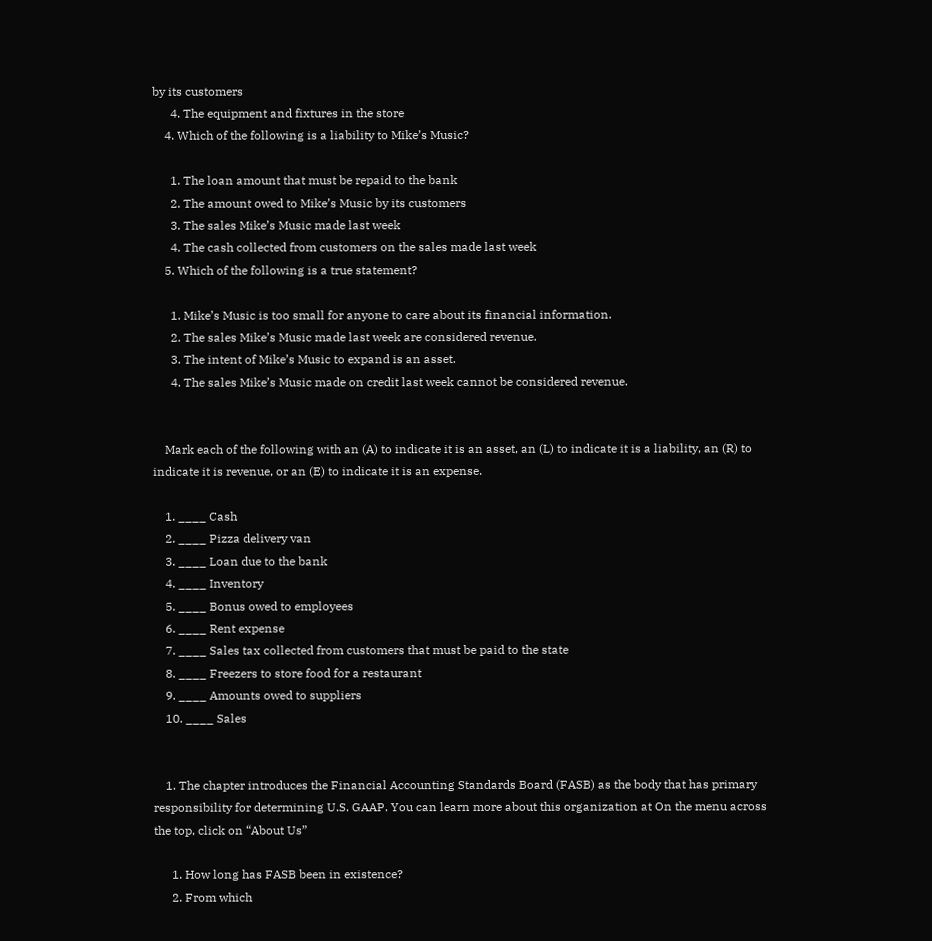by its customers
      4. The equipment and fixtures in the store
    4. Which of the following is a liability to Mike’s Music?

      1. The loan amount that must be repaid to the bank
      2. The amount owed to Mike’s Music by its customers
      3. The sales Mike’s Music made last week
      4. The cash collected from customers on the sales made last week
    5. Which of the following is a true statement?

      1. Mike’s Music is too small for anyone to care about its financial information.
      2. The sales Mike’s Music made last week are considered revenue.
      3. The intent of Mike’s Music to expand is an asset.
      4. The sales Mike’s Music made on credit last week cannot be considered revenue.


    Mark each of the following with an (A) to indicate it is an asset, an (L) to indicate it is a liability, an (R) to indicate it is revenue, or an (E) to indicate it is an expense.

    1. ____ Cash
    2. ____ Pizza delivery van
    3. ____ Loan due to the bank
    4. ____ Inventory
    5. ____ Bonus owed to employees
    6. ____ Rent expense
    7. ____ Sales tax collected from customers that must be paid to the state
    8. ____ Freezers to store food for a restaurant
    9. ____ Amounts owed to suppliers
    10. ____ Sales


    1. The chapter introduces the Financial Accounting Standards Board (FASB) as the body that has primary responsibility for determining U.S. GAAP. You can learn more about this organization at On the menu across the top, click on “About Us”

      1. How long has FASB been in existence?
      2. From which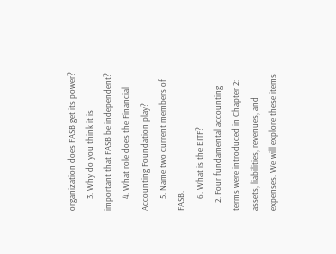organization does FASB get its power?
      3. Why do you think it is important that FASB be independent?
      4. What role does the Financial Accounting Foundation play?
      5. Name two current members of FASB.
      6. What is the EITF?
    2. Four fundamental accounting terms were introduced in Chapter 2: assets, liabilities, revenues, and expenses. We will explore these items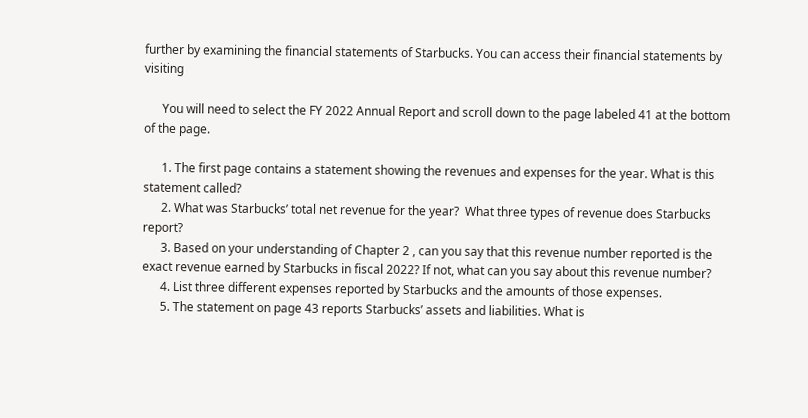further by examining the financial statements of Starbucks. You can access their financial statements by visiting

      You will need to select the FY 2022 Annual Report and scroll down to the page labeled 41 at the bottom of the page.

      1. The first page contains a statement showing the revenues and expenses for the year. What is this statement called?
      2. What was Starbucks’ total net revenue for the year?  What three types of revenue does Starbucks report?
      3. Based on your understanding of Chapter 2 , can you say that this revenue number reported is the exact revenue earned by Starbucks in fiscal 2022? If not, what can you say about this revenue number?
      4. List three different expenses reported by Starbucks and the amounts of those expenses.
      5. The statement on page 43 reports Starbucks’ assets and liabilities. What is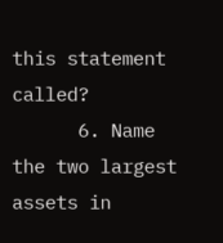this statement called?
      6. Name the two largest assets in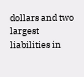dollars and two largest liabilities in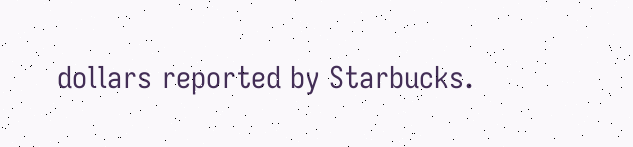dollars reported by Starbucks.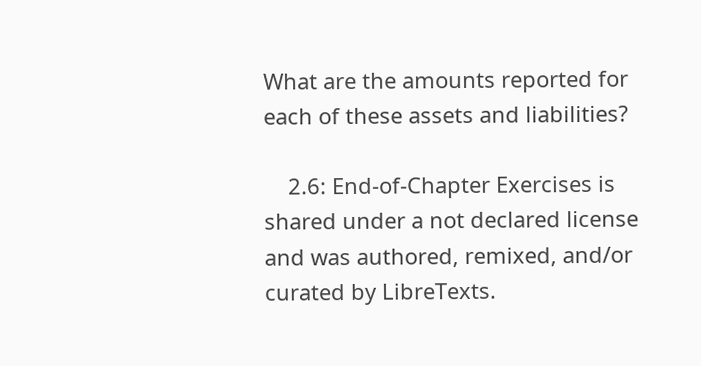What are the amounts reported for each of these assets and liabilities?

    2.6: End-of-Chapter Exercises is shared under a not declared license and was authored, remixed, and/or curated by LibreTexts.